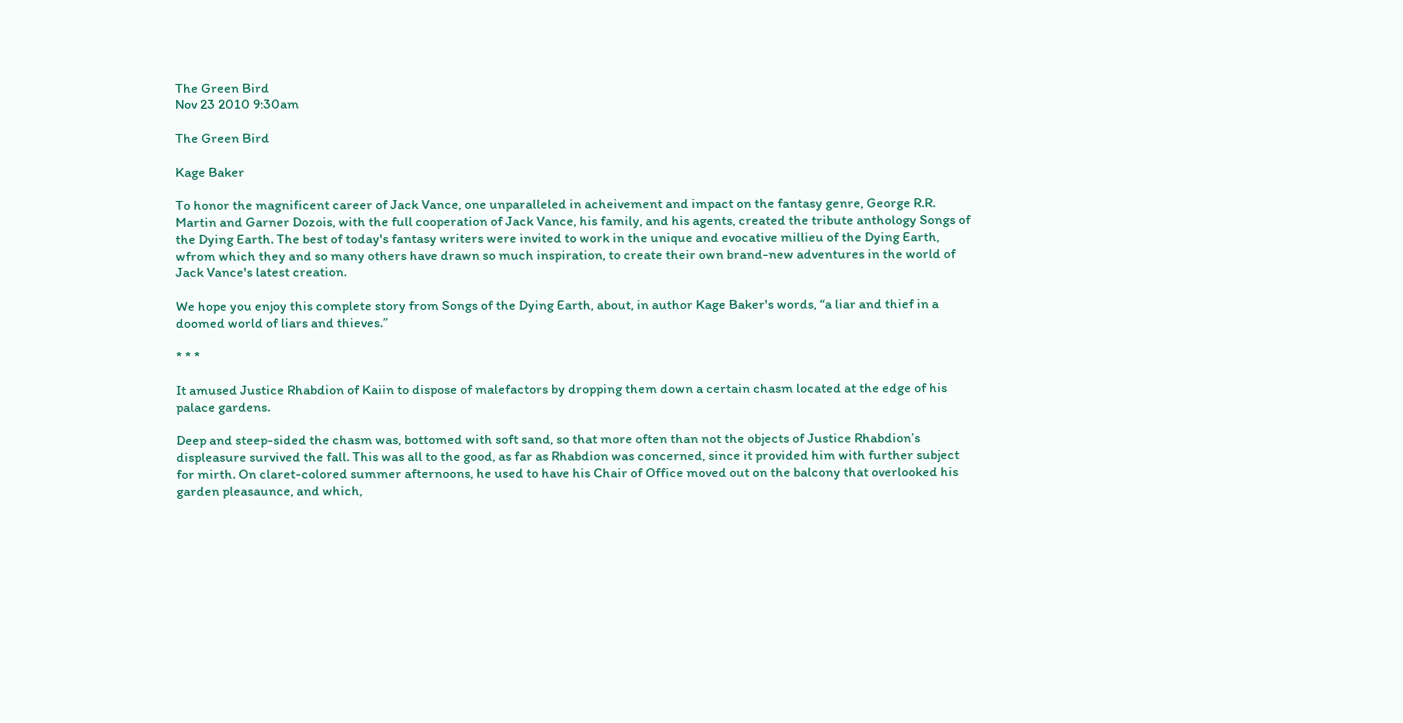The Green Bird
Nov 23 2010 9:30am

The Green Bird

Kage Baker

To honor the magnificent career of Jack Vance, one unparalleled in acheivement and impact on the fantasy genre, George R.R. Martin and Garner Dozois, with the full cooperation of Jack Vance, his family, and his agents, created the tribute anthology Songs of the Dying Earth. The best of today's fantasy writers were invited to work in the unique and evocative millieu of the Dying Earth, wfrom which they and so many others have drawn so much inspiration, to create their own brand-new adventures in the world of Jack Vance's latest creation.

We hope you enjoy this complete story from Songs of the Dying Earth, about, in author Kage Baker's words, “a liar and thief in a doomed world of liars and thieves.”

* * *

It amused Justice Rhabdion of Kaiin to dispose of malefactors by dropping them down a certain chasm located at the edge of his palace gardens.

Deep and steep-sided the chasm was, bottomed with soft sand, so that more often than not the objects of Justice Rhabdion’s displeasure survived the fall. This was all to the good, as far as Rhabdion was concerned, since it provided him with further subject for mirth. On claret-colored summer afternoons, he used to have his Chair of Office moved out on the balcony that overlooked his garden pleasaunce, and which,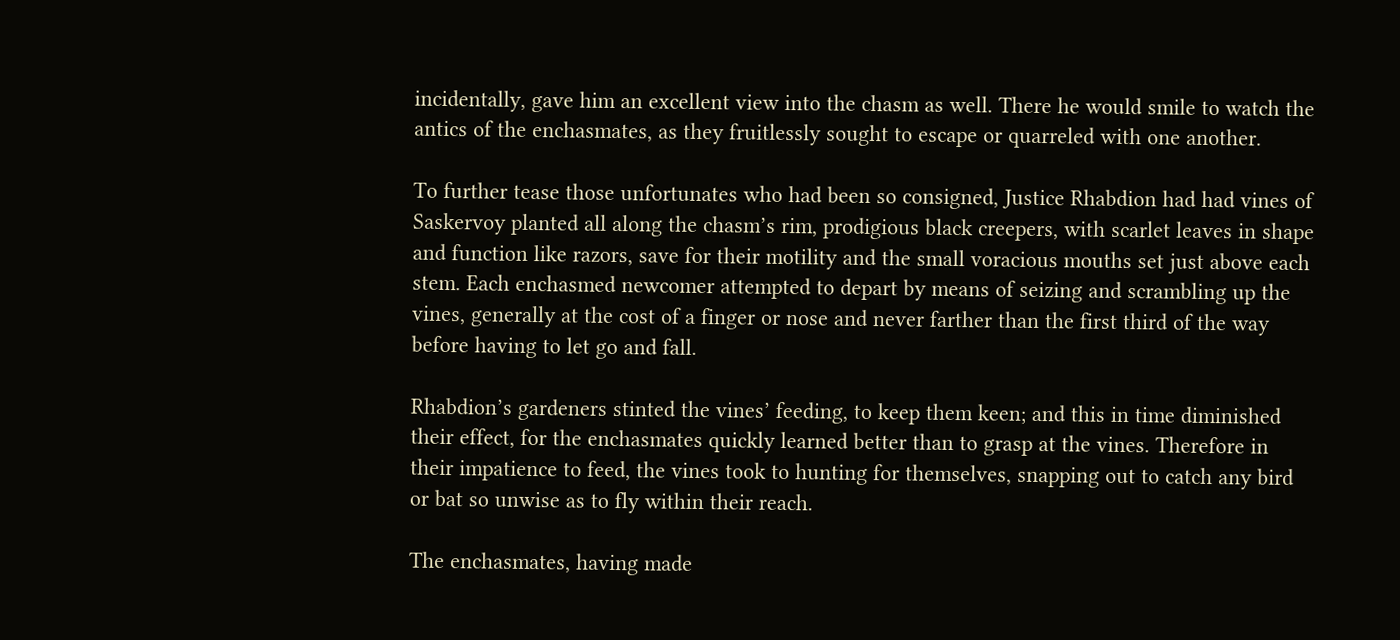incidentally, gave him an excellent view into the chasm as well. There he would smile to watch the antics of the enchasmates, as they fruitlessly sought to escape or quarreled with one another.

To further tease those unfortunates who had been so consigned, Justice Rhabdion had had vines of Saskervoy planted all along the chasm’s rim, prodigious black creepers, with scarlet leaves in shape and function like razors, save for their motility and the small voracious mouths set just above each stem. Each enchasmed newcomer attempted to depart by means of seizing and scrambling up the vines, generally at the cost of a finger or nose and never farther than the first third of the way before having to let go and fall.

Rhabdion’s gardeners stinted the vines’ feeding, to keep them keen; and this in time diminished their effect, for the enchasmates quickly learned better than to grasp at the vines. Therefore in their impatience to feed, the vines took to hunting for themselves, snapping out to catch any bird or bat so unwise as to fly within their reach.

The enchasmates, having made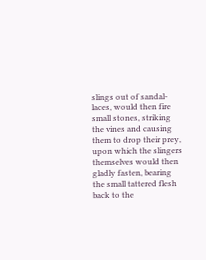slings out of sandal-laces, would then fire small stones, striking the vines and causing them to drop their prey, upon which the slingers themselves would then gladly fasten, bearing the small tattered flesh back to the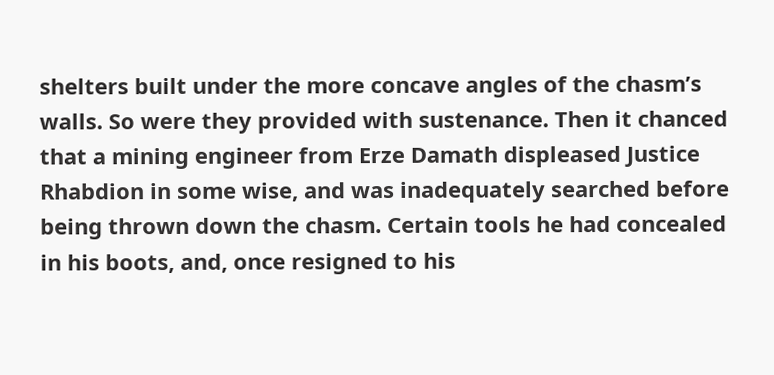shelters built under the more concave angles of the chasm’s walls. So were they provided with sustenance. Then it chanced that a mining engineer from Erze Damath displeased Justice Rhabdion in some wise, and was inadequately searched before being thrown down the chasm. Certain tools he had concealed in his boots, and, once resigned to his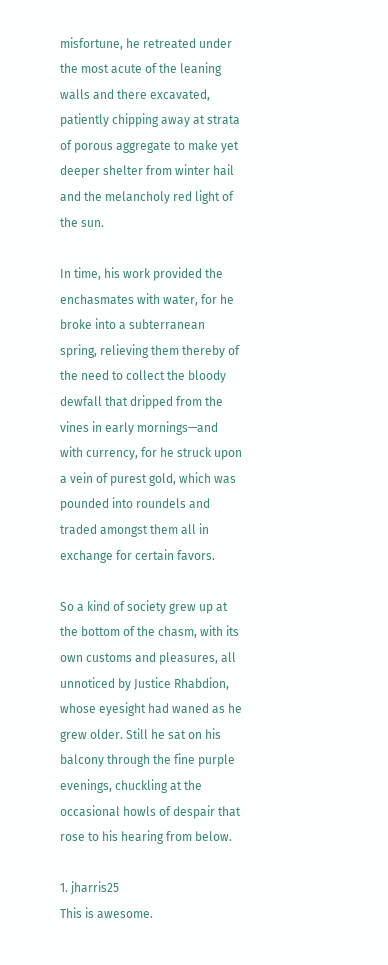misfortune, he retreated under the most acute of the leaning walls and there excavated, patiently chipping away at strata of porous aggregate to make yet deeper shelter from winter hail and the melancholy red light of the sun.

In time, his work provided the enchasmates with water, for he broke into a subterranean spring, relieving them thereby of the need to collect the bloody dewfall that dripped from the vines in early mornings—and with currency, for he struck upon a vein of purest gold, which was pounded into roundels and traded amongst them all in exchange for certain favors.

So a kind of society grew up at the bottom of the chasm, with its own customs and pleasures, all unnoticed by Justice Rhabdion, whose eyesight had waned as he grew older. Still he sat on his balcony through the fine purple evenings, chuckling at the occasional howls of despair that rose to his hearing from below.

1. jharris25
This is awesome.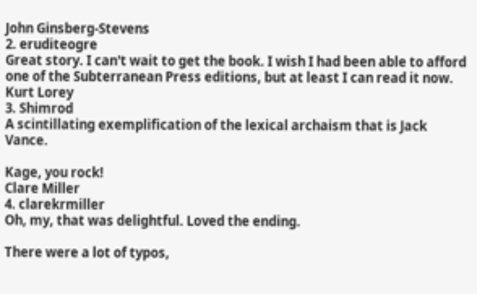John Ginsberg-Stevens
2. eruditeogre
Great story. I can't wait to get the book. I wish I had been able to afford one of the Subterranean Press editions, but at least I can read it now.
Kurt Lorey
3. Shimrod
A scintillating exemplification of the lexical archaism that is Jack Vance.

Kage, you rock!
Clare Miller
4. clarekrmiller
Oh, my, that was delightful. Loved the ending.

There were a lot of typos,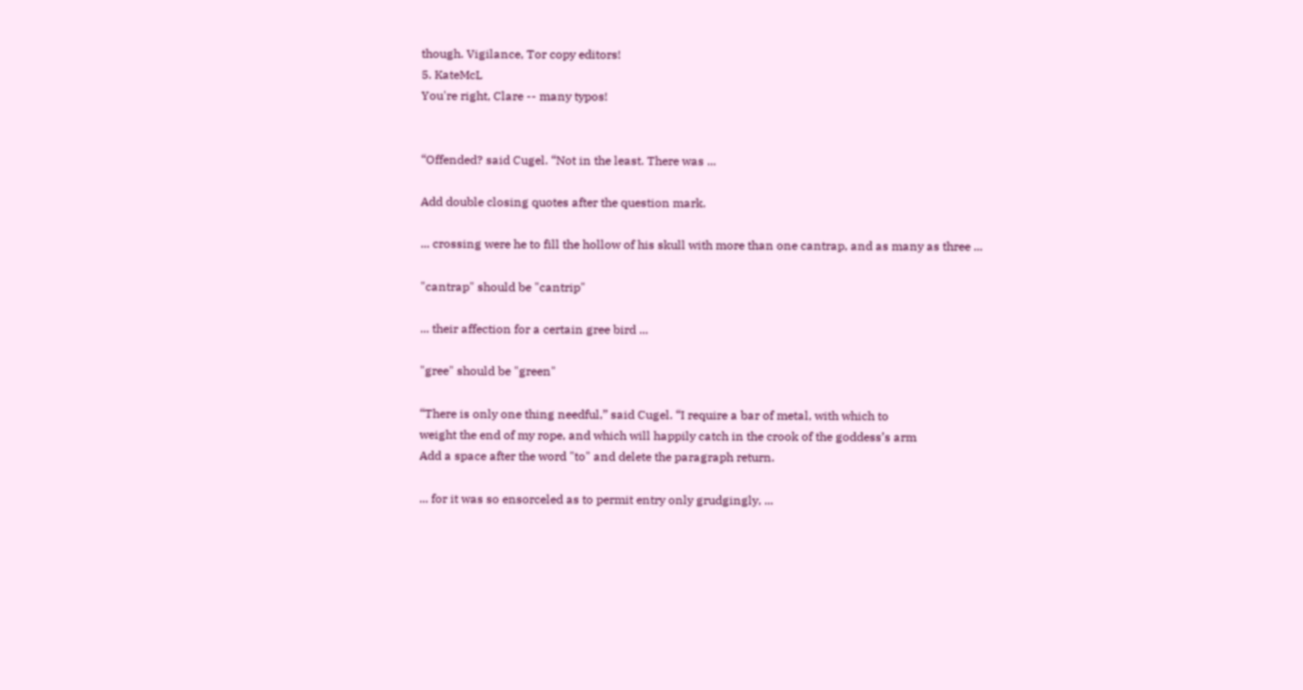though. Vigilance, Tor copy editors!
5. KateMcL
You're right, Clare -- many typos!


“Offended? said Cugel. “Not in the least. There was ...

Add double closing quotes after the question mark.

... crossing were he to fill the hollow of his skull with more than one cantrap, and as many as three ...

"cantrap" should be "cantrip"

... their affection for a certain gree bird ...

"gree" should be "green"

“There is only one thing needful,” said Cugel. “I require a bar of metal, with which to
weight the end of my rope, and which will happily catch in the crook of the goddess’s arm
Add a space after the word "to" and delete the paragraph return.

... for it was so ensorceled as to permit entry only grudgingly, ...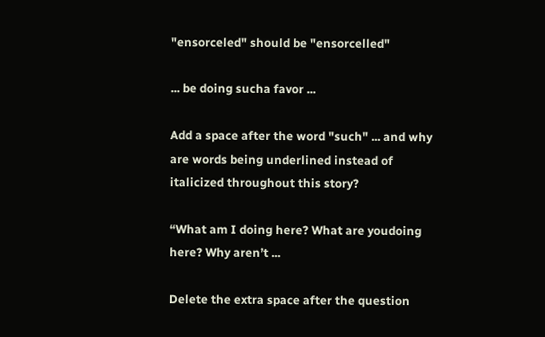"ensorceled" should be "ensorcelled"

... be doing sucha favor ...

Add a space after the word "such" ... and why are words being underlined instead of italicized throughout this story?

“What am I doing here? What are youdoing here? Why aren’t ...

Delete the extra space after the question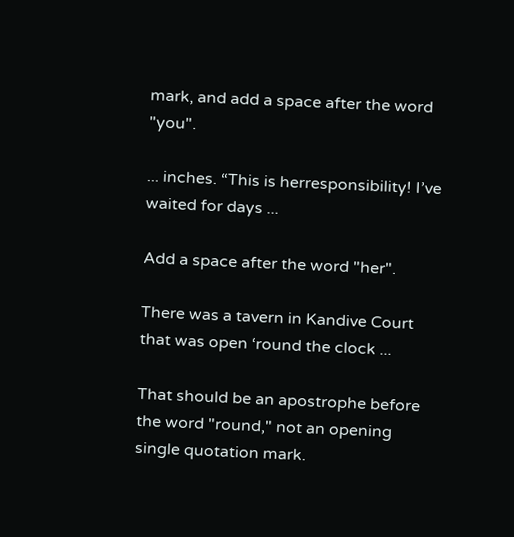mark, and add a space after the word "you".

... inches. “This is herresponsibility! I’ve waited for days ...

Add a space after the word "her".

There was a tavern in Kandive Court that was open ‘round the clock ...

That should be an apostrophe before the word "round," not an opening single quotation mark.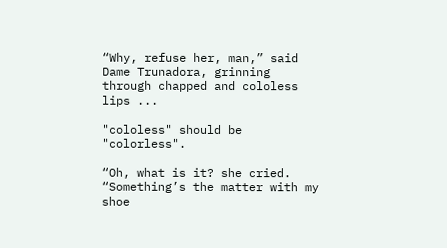“Why, refuse her, man,” said Dame Trunadora, grinning through chapped and cololess lips ...

"cololess" should be "colorless".

“Oh, what is it? she cried. “Something’s the matter with my shoe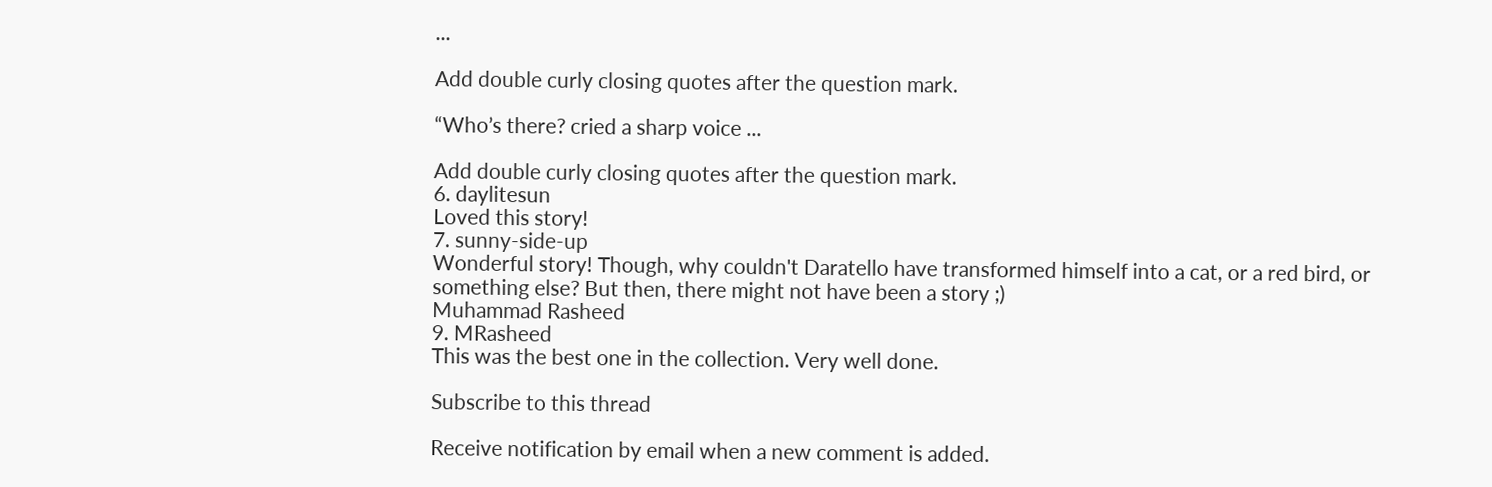...

Add double curly closing quotes after the question mark.

“Who’s there? cried a sharp voice ...

Add double curly closing quotes after the question mark.
6. daylitesun
Loved this story!
7. sunny-side-up
Wonderful story! Though, why couldn't Daratello have transformed himself into a cat, or a red bird, or something else? But then, there might not have been a story ;)
Muhammad Rasheed
9. MRasheed
This was the best one in the collection. Very well done.

Subscribe to this thread

Receive notification by email when a new comment is added.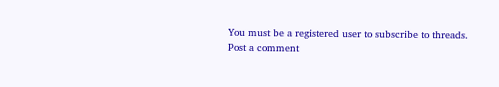You must be a registered user to subscribe to threads.
Post a comment